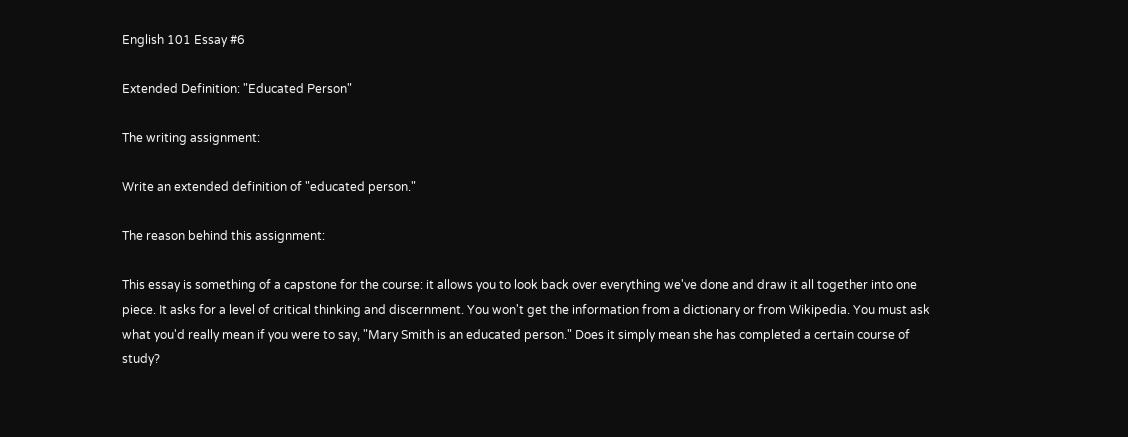English 101 Essay #6

Extended Definition: "Educated Person"

The writing assignment:

Write an extended definition of "educated person."

The reason behind this assignment:

This essay is something of a capstone for the course: it allows you to look back over everything we've done and draw it all together into one piece. It asks for a level of critical thinking and discernment. You won't get the information from a dictionary or from Wikipedia. You must ask what you'd really mean if you were to say, "Mary Smith is an educated person." Does it simply mean she has completed a certain course of study?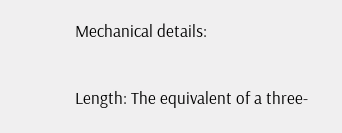Mechanical details:

Length: The equivalent of a three-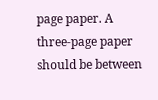page paper. A three-page paper should be between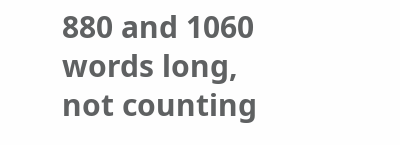880 and 1060 words long, not counting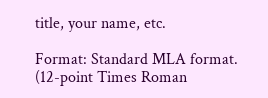title, your name, etc.

Format: Standard MLA format. (12-point Times Roman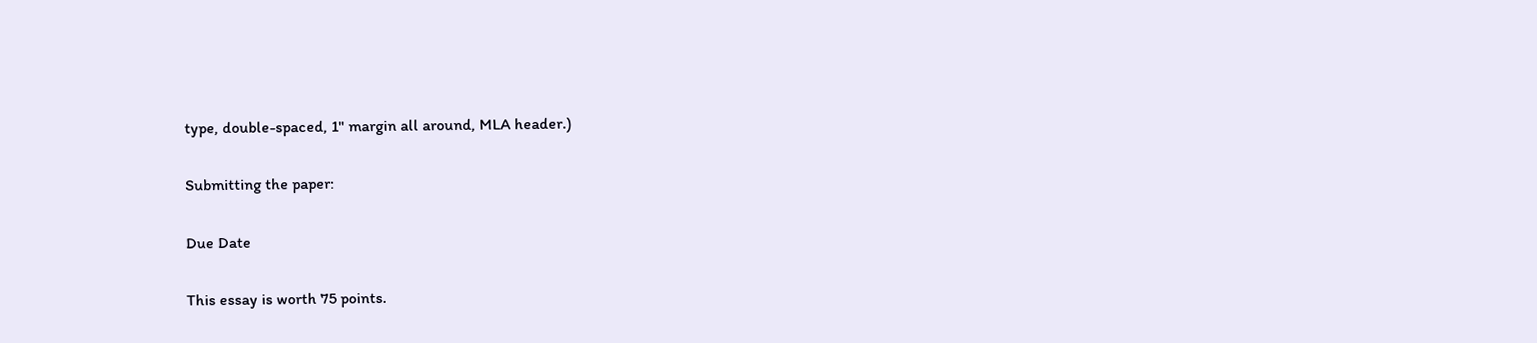type, double-spaced, 1" margin all around, MLA header.)

Submitting the paper:

Due Date

This essay is worth 75 points.